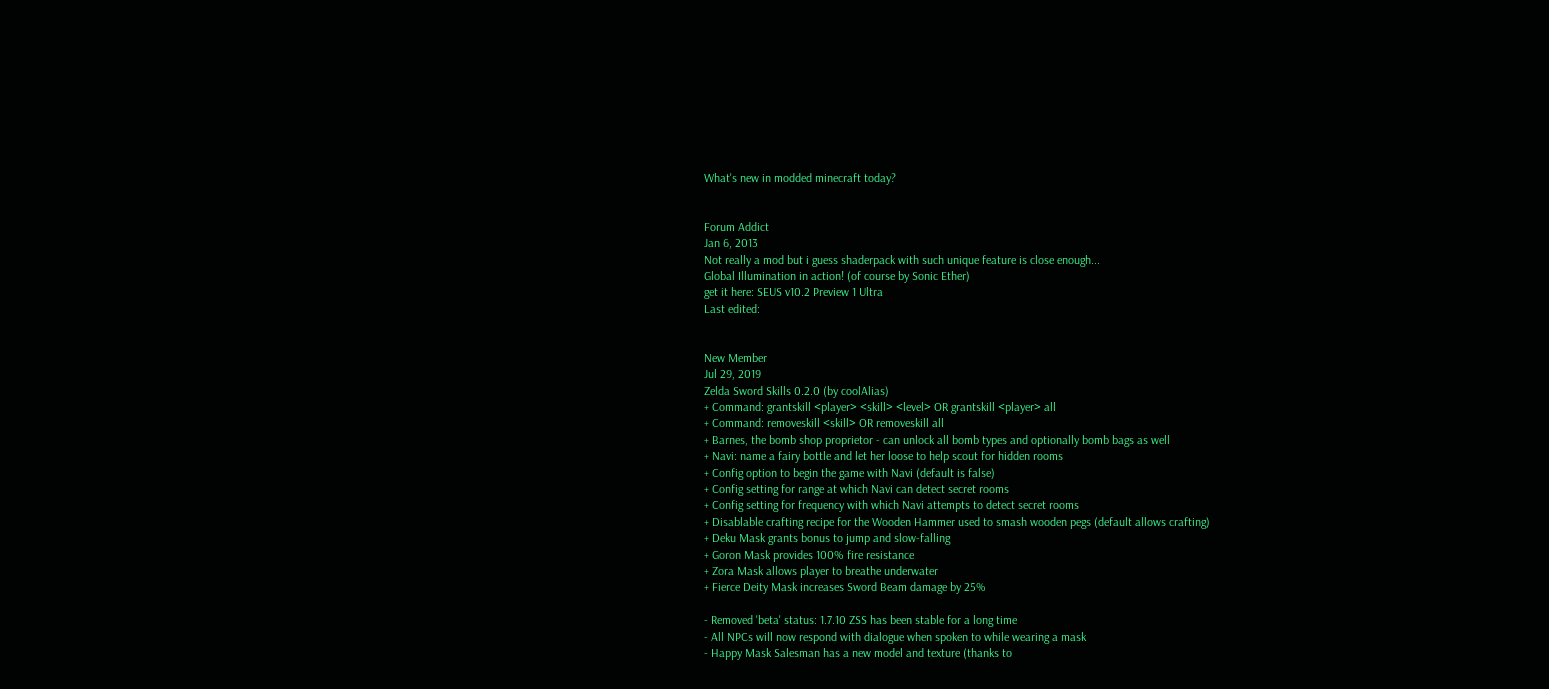What's new in modded minecraft today?


Forum Addict
Jan 6, 2013
Not really a mod but i guess shaderpack with such unique feature is close enough...
Global Illumination in action! (of course by Sonic Ether)
get it here: SEUS v10.2 Preview 1 Ultra
Last edited:


New Member
Jul 29, 2019
Zelda Sword Skills 0.2.0 (by coolAlias)
+ Command: grantskill <player> <skill> <level> OR grantskill <player> all
+ Command: removeskill <skill> OR removeskill all
+ Barnes, the bomb shop proprietor - can unlock all bomb types and optionally bomb bags as well
+ Navi: name a fairy bottle and let her loose to help scout for hidden rooms
+ Config option to begin the game with Navi (default is false)
+ Config setting for range at which Navi can detect secret rooms
+ Config setting for frequency with which Navi attempts to detect secret rooms
+ Disablable crafting recipe for the Wooden Hammer used to smash wooden pegs (default allows crafting)
+ Deku Mask grants bonus to jump and slow-falling
+ Goron Mask provides 100% fire resistance
+ Zora Mask allows player to breathe underwater
+ Fierce Deity Mask increases Sword Beam damage by 25%

- Removed 'beta' status: 1.7.10 ZSS has been stable for a long time
- All NPCs will now respond with dialogue when spoken to while wearing a mask
- Happy Mask Salesman has a new model and texture (thanks to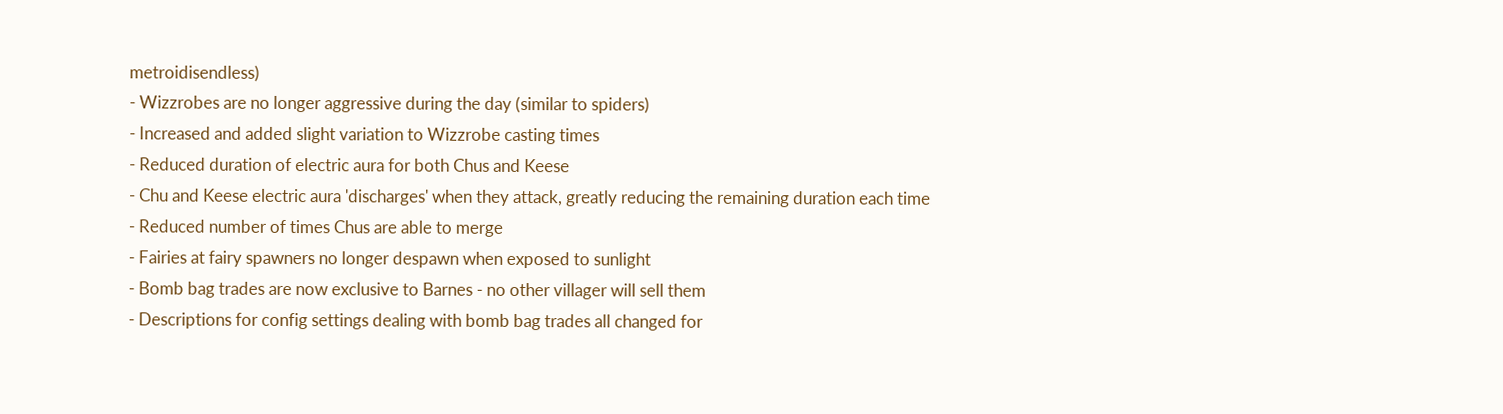metroidisendless)
- Wizzrobes are no longer aggressive during the day (similar to spiders)
- Increased and added slight variation to Wizzrobe casting times
- Reduced duration of electric aura for both Chus and Keese
- Chu and Keese electric aura 'discharges' when they attack, greatly reducing the remaining duration each time
- Reduced number of times Chus are able to merge
- Fairies at fairy spawners no longer despawn when exposed to sunlight
- Bomb bag trades are now exclusive to Barnes - no other villager will sell them
- Descriptions for config settings dealing with bomb bag trades all changed for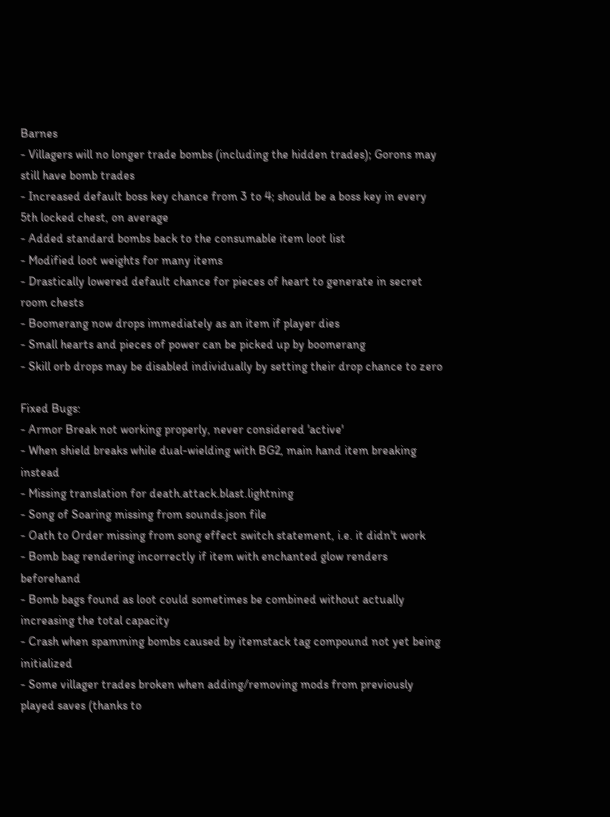Barnes
- Villagers will no longer trade bombs (including the hidden trades); Gorons may still have bomb trades
- Increased default boss key chance from 3 to 4; should be a boss key in every 5th locked chest, on average
- Added standard bombs back to the consumable item loot list
- Modified loot weights for many items
- Drastically lowered default chance for pieces of heart to generate in secret room chests
- Boomerang now drops immediately as an item if player dies
- Small hearts and pieces of power can be picked up by boomerang
- Skill orb drops may be disabled individually by setting their drop chance to zero

Fixed Bugs:
- Armor Break not working properly, never considered 'active'
- When shield breaks while dual-wielding with BG2, main hand item breaking instead
- Missing translation for death.attack.blast.lightning
- Song of Soaring missing from sounds.json file
- Oath to Order missing from song effect switch statement, i.e. it didn't work
- Bomb bag rendering incorrectly if item with enchanted glow renders beforehand
- Bomb bags found as loot could sometimes be combined without actually increasing the total capacity
- Crash when spamming bombs caused by itemstack tag compound not yet being initialized
- Some villager trades broken when adding/removing mods from previously played saves (thanks to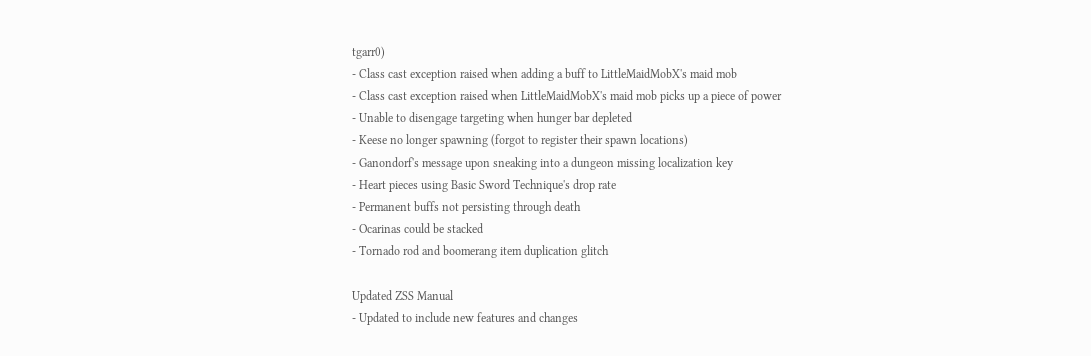tgarr0)
- Class cast exception raised when adding a buff to LittleMaidMobX's maid mob
- Class cast exception raised when LittleMaidMobX's maid mob picks up a piece of power
- Unable to disengage targeting when hunger bar depleted
- Keese no longer spawning (forgot to register their spawn locations)
- Ganondorf's message upon sneaking into a dungeon missing localization key
- Heart pieces using Basic Sword Technique's drop rate
- Permanent buffs not persisting through death
- Ocarinas could be stacked
- Tornado rod and boomerang item duplication glitch

Updated ZSS Manual
- Updated to include new features and changes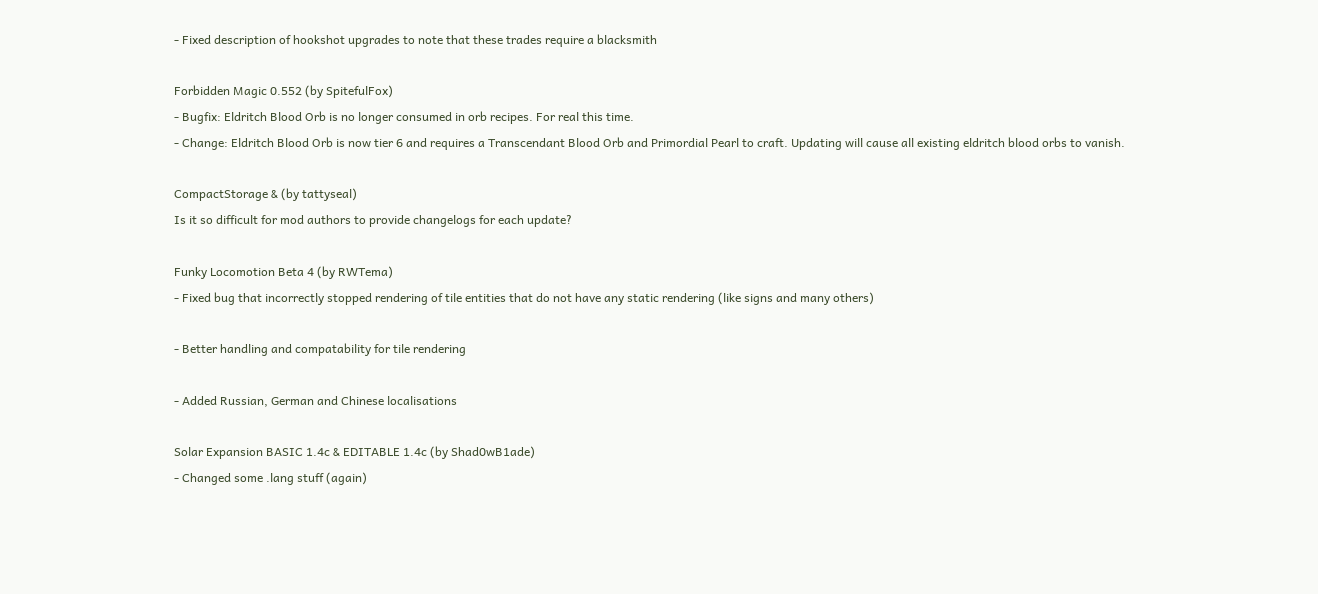- Fixed description of hookshot upgrades to note that these trades require a blacksmith

Forbidden Magic 0.552 (by SpitefulFox)
- Bugfix: Eldritch Blood Orb is no longer consumed in orb recipes. For real this time.
- Change: Eldritch Blood Orb is now tier 6 and requires a Transcendant Blood Orb and Primordial Pearl to craft. Updating will cause all existing eldritch blood orbs to vanish.

CompactStorage & (by tattyseal)
Is it so difficult for mod authors to provide changelogs for each update?

Funky Locomotion Beta 4 (by RWTema)
- Fixed bug that incorrectly stopped rendering of tile entities that do not have any static rendering (like signs and many others)

- Better handling and compatability for tile rendering

- Added Russian, German and Chinese localisations

Solar Expansion BASIC 1.4c & EDITABLE 1.4c (by Shad0wB1ade)
- Changed some .lang stuff (again)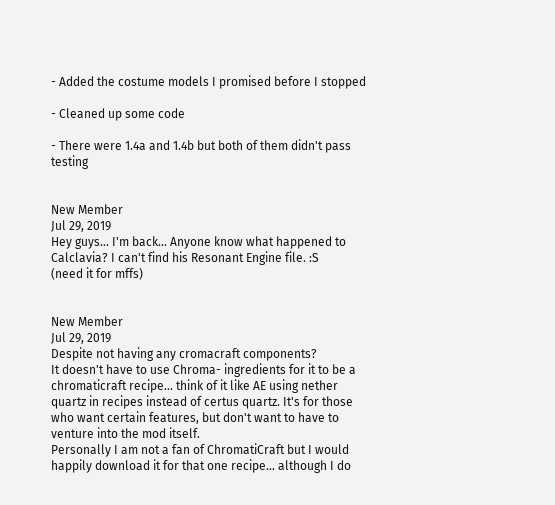- Added the costume models I promised before I stopped

- Cleaned up some code

- There were 1.4a and 1.4b but both of them didn't pass testing


New Member
Jul 29, 2019
Hey guys... I'm back... Anyone know what happened to Calclavia? I can't find his Resonant Engine file. :S
(need it for mffs)


New Member
Jul 29, 2019
Despite not having any cromacraft components?
It doesn't have to use Chroma- ingredients for it to be a chromaticraft recipe... think of it like AE using nether quartz in recipes instead of certus quartz. It's for those who want certain features, but don't want to have to venture into the mod itself.
Personally I am not a fan of ChromatiCraft but I would happily download it for that one recipe... although I do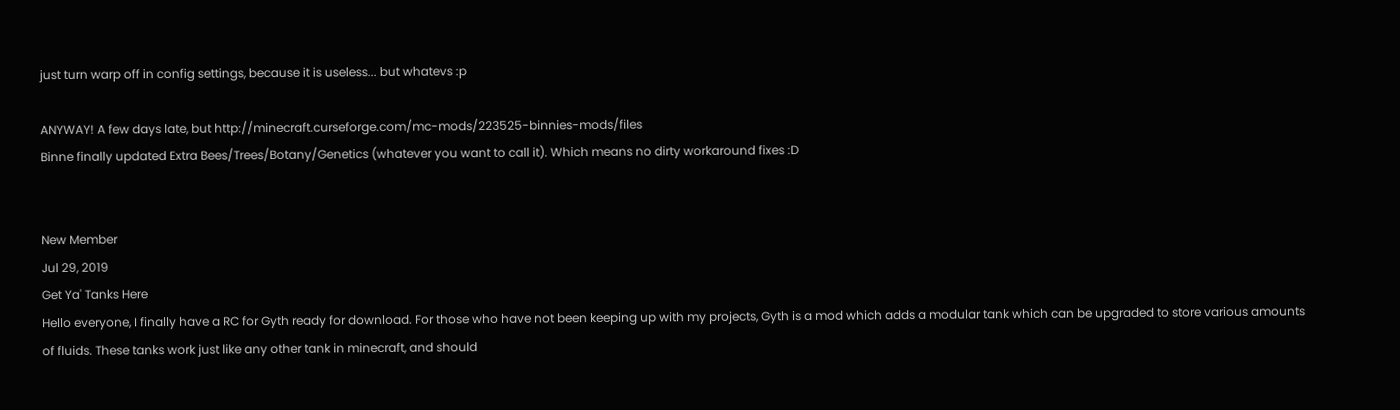just turn warp off in config settings, because it is useless... but whatevs :p

ANYWAY! A few days late, but http://minecraft.curseforge.com/mc-mods/223525-binnies-mods/files
Binne finally updated Extra Bees/Trees/Botany/Genetics (whatever you want to call it). Which means no dirty workaround fixes :D


New Member
Jul 29, 2019
Get Ya' Tanks Here
Hello everyone, I finally have a RC for Gyth ready for download. For those who have not been keeping up with my projects, Gyth is a mod which adds a modular tank which can be upgraded to store various amounts of fluids. These tanks work just like any other tank in minecraft, and should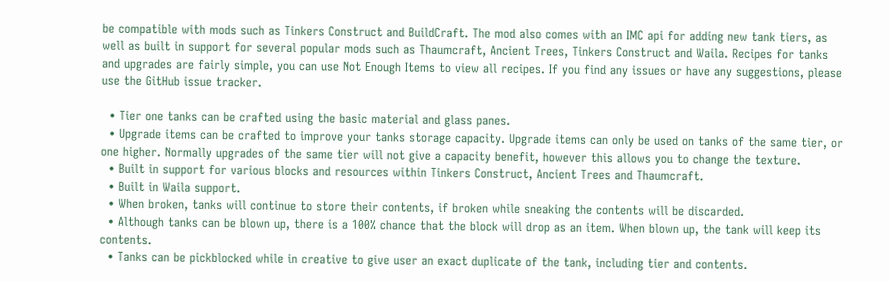be compatible with mods such as Tinkers Construct and BuildCraft. The mod also comes with an IMC api for adding new tank tiers, as well as built in support for several popular mods such as Thaumcraft, Ancient Trees, Tinkers Construct and Waila. Recipes for tanks and upgrades are fairly simple, you can use Not Enough Items to view all recipes. If you find any issues or have any suggestions, please use the GitHub issue tracker.

  • Tier one tanks can be crafted using the basic material and glass panes.
  • Upgrade items can be crafted to improve your tanks storage capacity. Upgrade items can only be used on tanks of the same tier, or one higher. Normally upgrades of the same tier will not give a capacity benefit, however this allows you to change the texture.
  • Built in support for various blocks and resources within Tinkers Construct, Ancient Trees and Thaumcraft.
  • Built in Waila support.
  • When broken, tanks will continue to store their contents, if broken while sneaking the contents will be discarded.
  • Although tanks can be blown up, there is a 100% chance that the block will drop as an item. When blown up, the tank will keep its contents.
  • Tanks can be pickblocked while in creative to give user an exact duplicate of the tank, including tier and contents.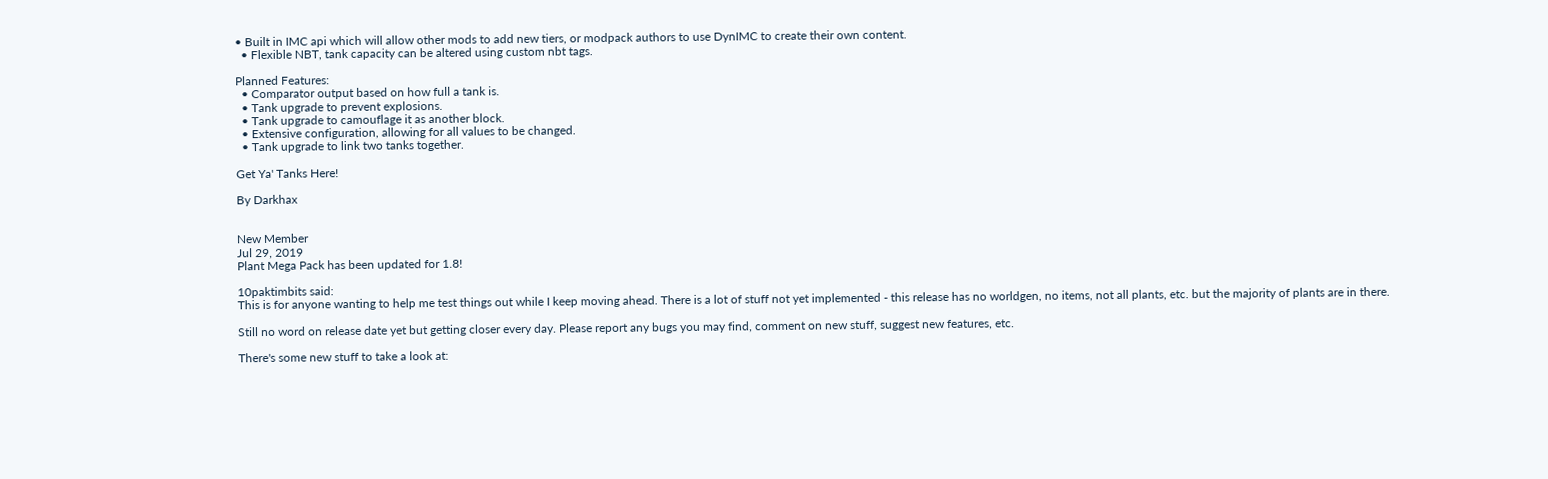• Built in IMC api which will allow other mods to add new tiers, or modpack authors to use DynIMC to create their own content.
  • Flexible NBT, tank capacity can be altered using custom nbt tags.

Planned Features:
  • Comparator output based on how full a tank is.
  • Tank upgrade to prevent explosions.
  • Tank upgrade to camouflage it as another block.
  • Extensive configuration, allowing for all values to be changed.
  • Tank upgrade to link two tanks together.

Get Ya' Tanks Here!

By Darkhax


New Member
Jul 29, 2019
Plant Mega Pack has been updated for 1.8!

10paktimbits said:
This is for anyone wanting to help me test things out while I keep moving ahead. There is a lot of stuff not yet implemented - this release has no worldgen, no items, not all plants, etc. but the majority of plants are in there.

Still no word on release date yet but getting closer every day. Please report any bugs you may find, comment on new stuff, suggest new features, etc.

There's some new stuff to take a look at: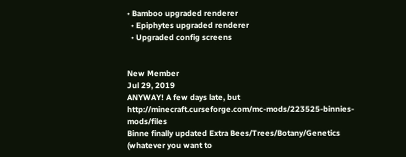• Bamboo upgraded renderer
  • Epiphytes upgraded renderer
  • Upgraded config screens


New Member
Jul 29, 2019
ANYWAY! A few days late, but http://minecraft.curseforge.com/mc-mods/223525-binnies-mods/files
Binne finally updated Extra Bees/Trees/Botany/Genetics (whatever you want to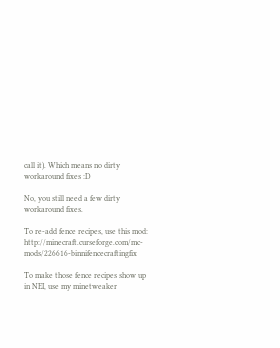call it). Which means no dirty workaround fixes :D

No, you still need a few dirty workaround fixes.

To re-add fence recipes, use this mod: http://minecraft.curseforge.com/mc-mods/226616-binnifencecraftingfix

To make those fence recipes show up in NEI, use my minetweaker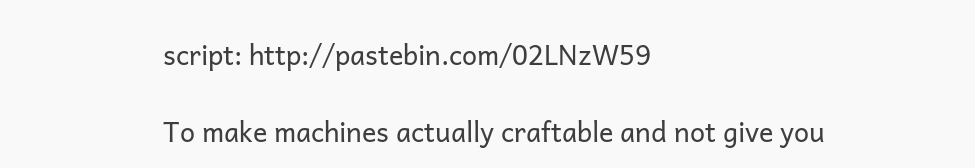script: http://pastebin.com/02LNzW59

To make machines actually craftable and not give you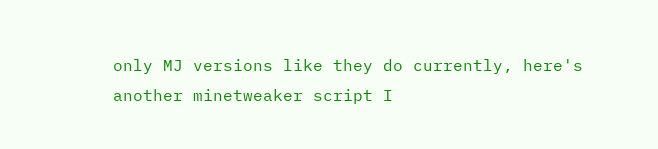only MJ versions like they do currently, here's another minetweaker script I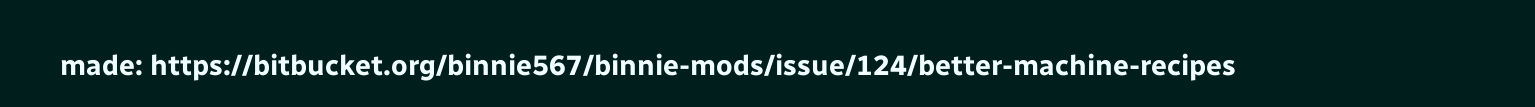made: https://bitbucket.org/binnie567/binnie-mods/issue/124/better-machine-recipes